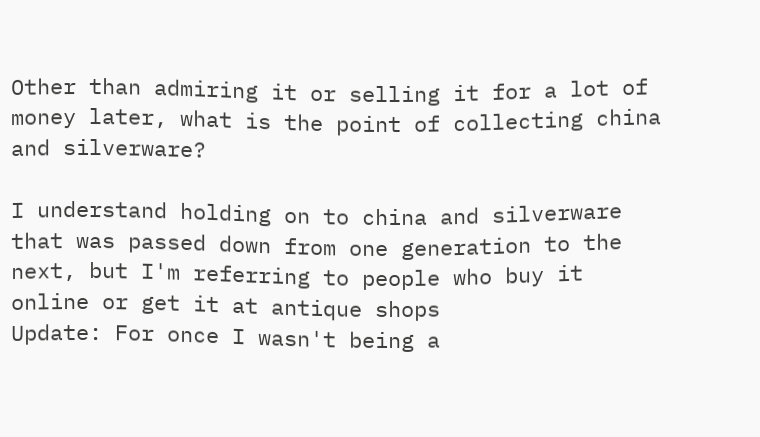Other than admiring it or selling it for a lot of money later, what is the point of collecting china and silverware?

I understand holding on to china and silverware that was passed down from one generation to the next, but I'm referring to people who buy it online or get it at antique shops
Update: For once I wasn't being a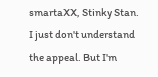smartaXX, Stinky Stan. I just don't understand the appeal. But I'm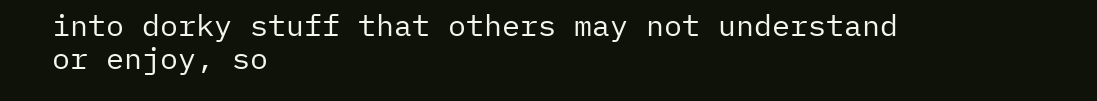into dorky stuff that others may not understand or enjoy, so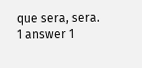que sera, sera.
1 answer 1